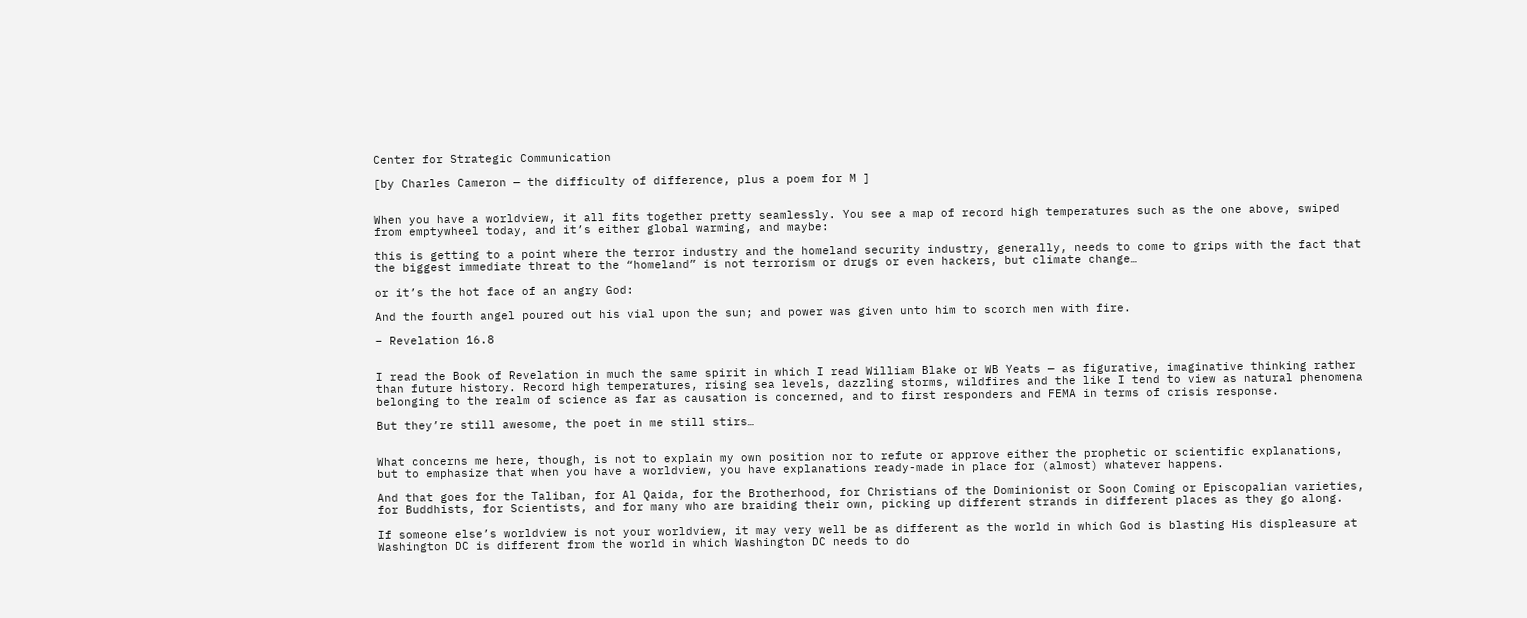Center for Strategic Communication

[by Charles Cameron — the difficulty of difference, plus a poem for M ]


When you have a worldview, it all fits together pretty seamlessly. You see a map of record high temperatures such as the one above, swiped from emptywheel today, and it’s either global warming, and maybe:

this is getting to a point where the terror industry and the homeland security industry, generally, needs to come to grips with the fact that the biggest immediate threat to the “homeland” is not terrorism or drugs or even hackers, but climate change…

or it’s the hot face of an angry God:

And the fourth angel poured out his vial upon the sun; and power was given unto him to scorch men with fire.

– Revelation 16.8


I read the Book of Revelation in much the same spirit in which I read William Blake or WB Yeats — as figurative, imaginative thinking rather than future history. Record high temperatures, rising sea levels, dazzling storms, wildfires and the like I tend to view as natural phenomena belonging to the realm of science as far as causation is concerned, and to first responders and FEMA in terms of crisis response.

But they’re still awesome, the poet in me still stirs…


What concerns me here, though, is not to explain my own position nor to refute or approve either the prophetic or scientific explanations, but to emphasize that when you have a worldview, you have explanations ready-made in place for (almost) whatever happens.

And that goes for the Taliban, for Al Qaida, for the Brotherhood, for Christians of the Dominionist or Soon Coming or Episcopalian varieties, for Buddhists, for Scientists, and for many who are braiding their own, picking up different strands in different places as they go along.

If someone else’s worldview is not your worldview, it may very well be as different as the world in which God is blasting His displeasure at Washington DC is different from the world in which Washington DC needs to do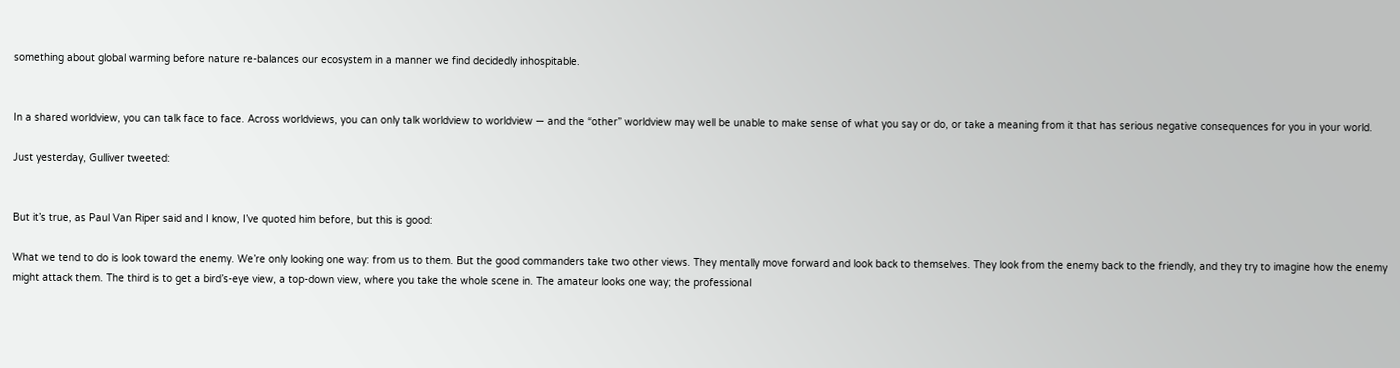something about global warming before nature re-balances our ecosystem in a manner we find decidedly inhospitable.


In a shared worldview, you can talk face to face. Across worldviews, you can only talk worldview to worldview — and the “other” worldview may well be unable to make sense of what you say or do, or take a meaning from it that has serious negative consequences for you in your world.

Just yesterday, Gulliver tweeted:


But it’s true, as Paul Van Riper said and I know, I’ve quoted him before, but this is good:

What we tend to do is look toward the enemy. We’re only looking one way: from us to them. But the good commanders take two other views. They mentally move forward and look back to themselves. They look from the enemy back to the friendly, and they try to imagine how the enemy might attack them. The third is to get a bird’s-eye view, a top-down view, where you take the whole scene in. The amateur looks one way; the professional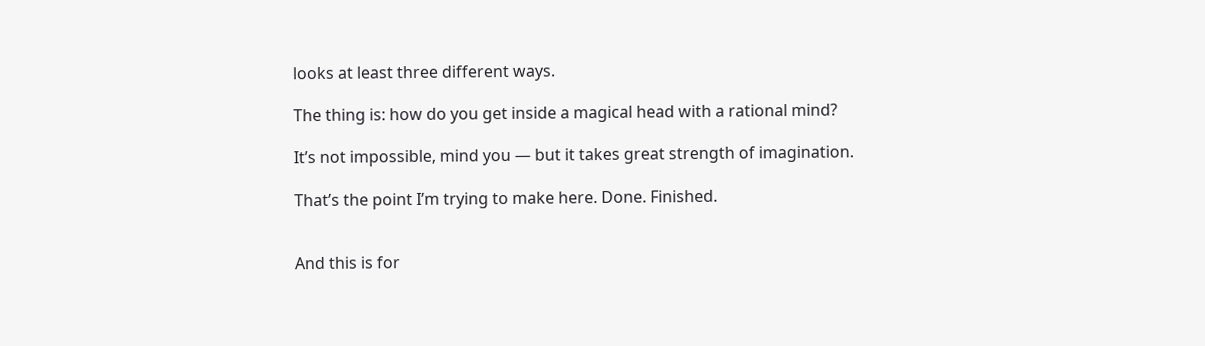looks at least three different ways.

The thing is: how do you get inside a magical head with a rational mind?

It’s not impossible, mind you — but it takes great strength of imagination.

That’s the point I’m trying to make here. Done. Finished.


And this is for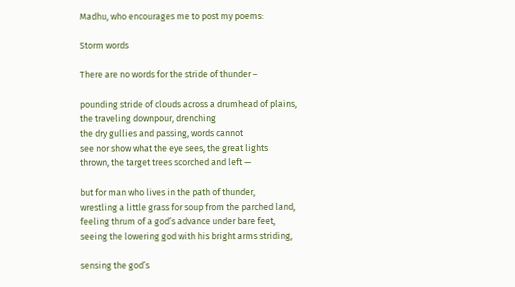Madhu, who encourages me to post my poems:

Storm words

There are no words for the stride of thunder –

pounding stride of clouds across a drumhead of plains,
the traveling downpour, drenching
the dry gullies and passing, words cannot
see nor show what the eye sees, the great lights
thrown, the target trees scorched and left —

but for man who lives in the path of thunder,
wrestling a little grass for soup from the parched land,
feeling thrum of a god’s advance under bare feet,
seeing the lowering god with his bright arms striding,

sensing the god’s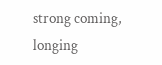strong coming, longing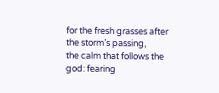for the fresh grasses after the storm’s passing,
the calm that follows the god: fearing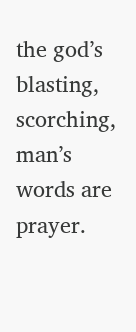the god’s blasting, scorching, man’s words are prayer.